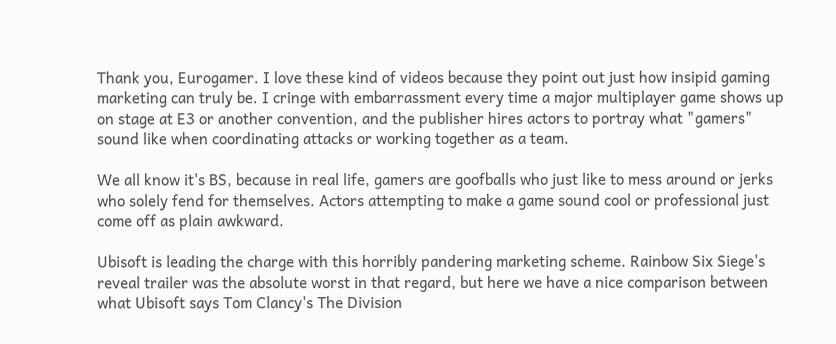Thank you, Eurogamer. I love these kind of videos because they point out just how insipid gaming marketing can truly be. I cringe with embarrassment every time a major multiplayer game shows up on stage at E3 or another convention, and the publisher hires actors to portray what "gamers" sound like when coordinating attacks or working together as a team.

We all know it's BS, because in real life, gamers are goofballs who just like to mess around or jerks who solely fend for themselves. Actors attempting to make a game sound cool or professional just come off as plain awkward.

Ubisoft is leading the charge with this horribly pandering marketing scheme. Rainbow Six Siege's reveal trailer was the absolute worst in that regard, but here we have a nice comparison between what Ubisoft says Tom Clancy's The Division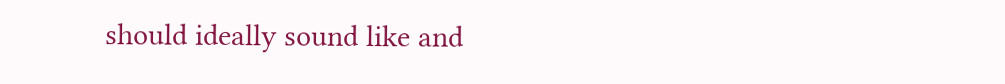should ideally sound like and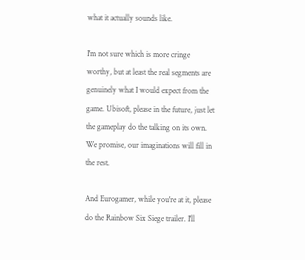what it actually sounds like.

I'm not sure which is more cringe worthy, but at least the real segments are genuinely what I would expect from the game. Ubisoft, please in the future, just let the gameplay do the talking on its own. We promise, our imaginations will fill in the rest.

And Eurogamer, while you're at it, please do the Rainbow Six Siege trailer. I'll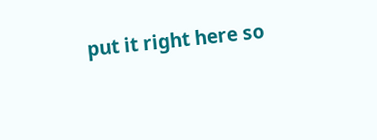put it right here so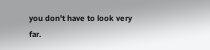you don't have to look very far.